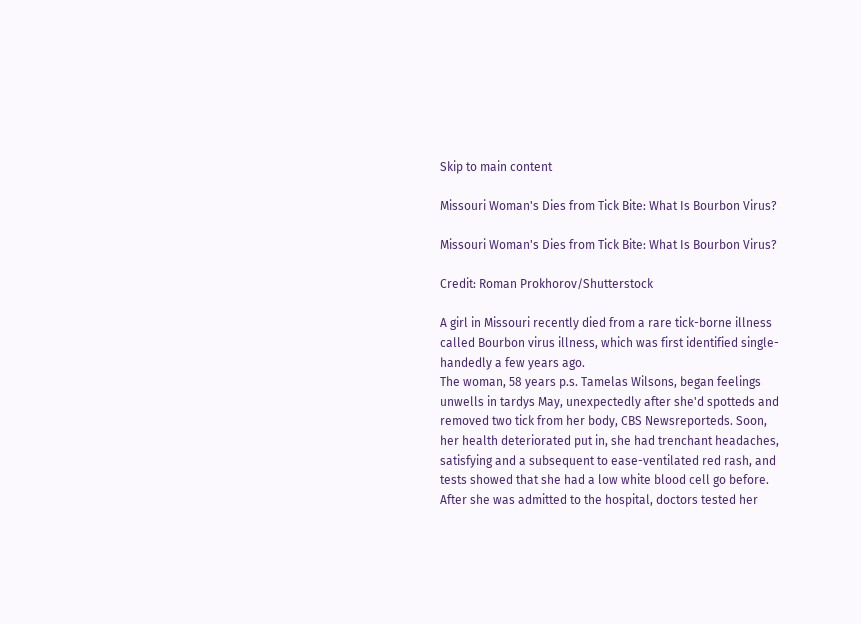Skip to main content

Missouri Woman's Dies from Tick Bite: What Is Bourbon Virus?

Missouri Woman's Dies from Tick Bite: What Is Bourbon Virus?

Credit: Roman Prokhorov/Shutterstock

A girl in Missouri recently died from a rare tick-borne illness called Bourbon virus illness, which was first identified single-handedly a few years ago.
The woman, 58 years p.s. Tamelas Wilsons, began feelings unwells in tardys May, unexpectedly after she'd spotteds and removed two tick from her body, CBS Newsreporteds. Soon, her health deteriorated put in, she had trenchant headaches, satisfying and a subsequent to ease-ventilated red rash, and tests showed that she had a low white blood cell go before. After she was admitted to the hospital, doctors tested her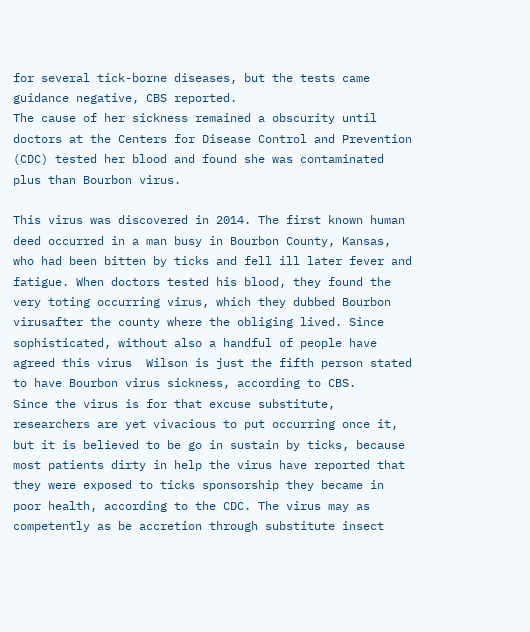for several tick-borne diseases, but the tests came guidance negative, CBS reported.
The cause of her sickness remained a obscurity until doctors at the Centers for Disease Control and Prevention (CDC) tested her blood and found she was contaminated plus than Bourbon virus.

This virus was discovered in 2014. The first known human deed occurred in a man busy in Bourbon County, Kansas, who had been bitten by ticks and fell ill later fever and fatigue. When doctors tested his blood, they found the very toting occurring virus, which they dubbed Bourbon virusafter the county where the obliging lived. Since sophisticated, without also a handful of people have agreed this virus  Wilson is just the fifth person stated to have Bourbon virus sickness, according to CBS.
Since the virus is for that excuse substitute, researchers are yet vivacious to put occurring once it, but it is believed to be go in sustain by ticks, because most patients dirty in help the virus have reported that they were exposed to ticks sponsorship they became in poor health, according to the CDC. The virus may as competently as be accretion through substitute insect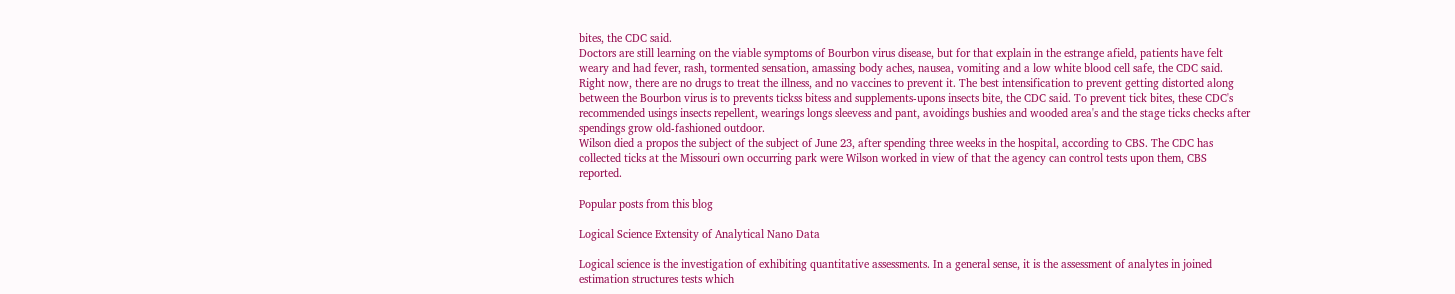bites, the CDC said.
Doctors are still learning on the viable symptoms of Bourbon virus disease, but for that explain in the estrange afield, patients have felt weary and had fever, rash, tormented sensation, amassing body aches, nausea, vomiting and a low white blood cell safe, the CDC said.
Right now, there are no drugs to treat the illness, and no vaccines to prevent it. The best intensification to prevent getting distorted along between the Bourbon virus is to prevents tickss bitess and supplements-upons insects bite, the CDC said. To prevent tick bites, these CDC's recommended usings insects repellent, wearings longs sleevess and pant, avoidings bushies and wooded area's and the stage ticks checks after spendings grow old-fashioned outdoor.
Wilson died a propos the subject of the subject of June 23, after spending three weeks in the hospital, according to CBS. The CDC has collected ticks at the Missouri own occurring park were Wilson worked in view of that the agency can control tests upon them, CBS reported.

Popular posts from this blog

Logical Science Extensity of Analytical Nano Data

Logical science is the investigation of exhibiting quantitative assessments. In a general sense, it is the assessment of analytes in joined estimation structures tests which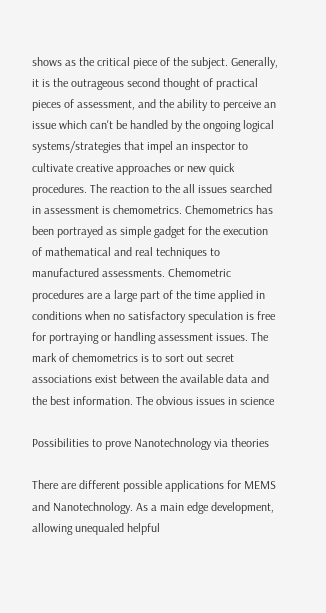shows as the critical piece of the subject. Generally, it is the outrageous second thought of practical pieces of assessment, and the ability to perceive an issue which can't be handled by the ongoing logical systems/strategies that impel an inspector to cultivate creative approaches or new quick procedures. The reaction to the all issues searched in assessment is chemometrics. Chemometrics has been portrayed as simple gadget for the execution of mathematical and real techniques to manufactured assessments. Chemometric procedures are a large part of the time applied in conditions when no satisfactory speculation is free for portraying or handling assessment issues. The mark of chemometrics is to sort out secret associations exist between the available data and the best information. The obvious issues in science

Possibilities to prove Nanotechnology via theories

There are different possible applications for MEMS and Nanotechnology. As a main edge development, allowing unequaled helpful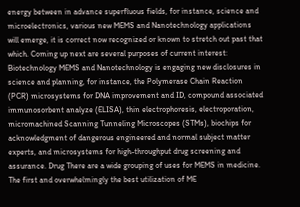energy between in advance superfluous fields, for instance, science and microelectronics, various new MEMS and Nanotechnology applications will emerge, it is correct now recognized or known to stretch out past that which. Coming up next are several purposes of current interest: Biotechnology MEMS and Nanotechnology is engaging new disclosures in science and planning, for instance, the Polymerase Chain Reaction (PCR) microsystems for DNA improvement and ID, compound associated immunosorbent analyze (ELISA), thin electrophoresis, electroporation, micromachined Scanning Tunneling Microscopes (STMs), biochips for acknowledgment of dangerous engineered and normal subject matter experts, and microsystems for high-throughput drug screening and assurance. Drug There are a wide grouping of uses for MEMS in medicine. The first and overwhelmingly the best utilization of ME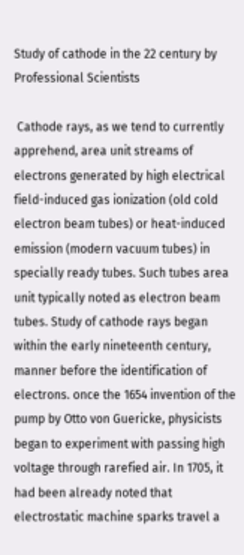Study of cathode in the 22 century by Professional Scientists

 Cathode rays, as we tend to currently apprehend, area unit streams of electrons generated by high electrical field-induced gas ionization (old cold electron beam tubes) or heat-induced emission (modern vacuum tubes) in specially ready tubes. Such tubes area unit typically noted as electron beam tubes. Study of cathode rays began within the early nineteenth century, manner before the identification of electrons. once the 1654 invention of the pump by Otto von Guericke, physicists began to experiment with passing high voltage through rarefied air. In 1705, it had been already noted that electrostatic machine sparks travel a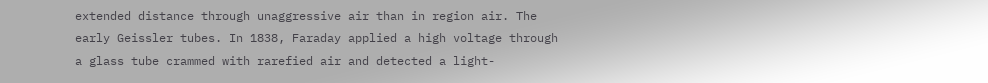extended distance through unaggressive air than in region air. The early Geissler tubes. In 1838, Faraday applied a high voltage through a glass tube crammed with rarefied air and detected a light-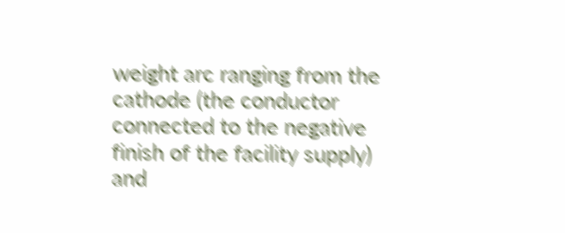weight arc ranging from the cathode (the conductor connected to the negative finish of the facility supply) and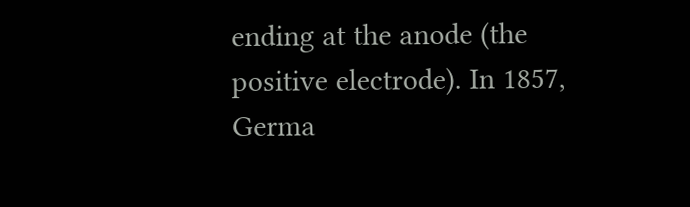ending at the anode (the positive electrode). In 1857, Germa